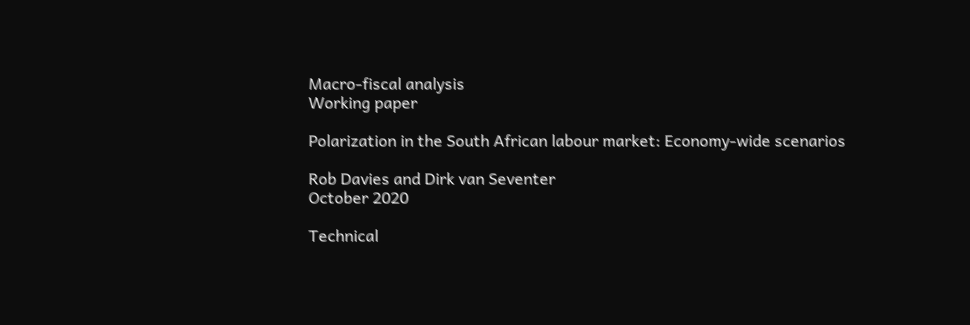Macro-fiscal analysis
Working paper

Polarization in the South African labour market: Economy-wide scenarios

Rob Davies and Dirk van Seventer
October 2020

Technical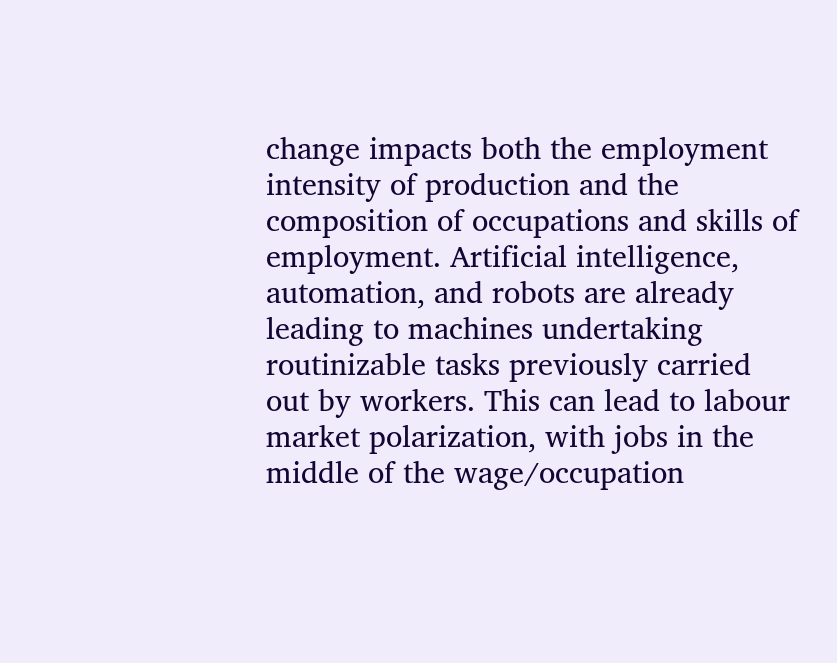change impacts both the employment intensity of production and the composition of occupations and skills of employment. Artificial intelligence, automation, and robots are already leading to machines undertaking routinizable tasks previously carried out by workers. This can lead to labour market polarization, with jobs in the middle of the wage/occupation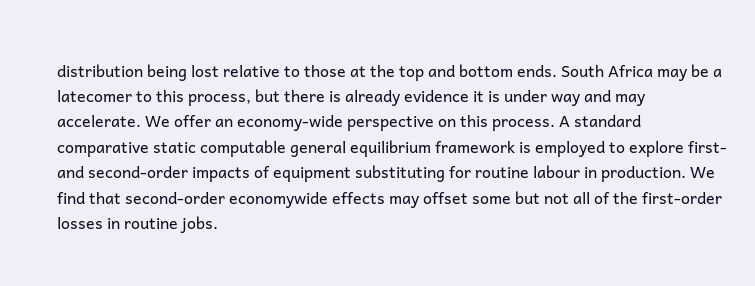distribution being lost relative to those at the top and bottom ends. South Africa may be a latecomer to this process, but there is already evidence it is under way and may accelerate. We offer an economy-wide perspective on this process. A standard comparative static computable general equilibrium framework is employed to explore first- and second-order impacts of equipment substituting for routine labour in production. We find that second-order economywide effects may offset some but not all of the first-order losses in routine jobs.